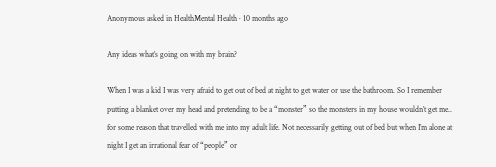Anonymous asked in HealthMental Health · 10 months ago

Any ideas what’s going on with my brain?

When I was a kid I was very afraid to get out of bed at night to get water or use the bathroom. So I remember putting a blanket over my head and pretending to be a “monster” so the monsters in my house wouldn’t get me.. for some reason that travelled with me into my adult life. Not necessarily getting out of bed but when I’m alone at night I get an irrational fear of “people” or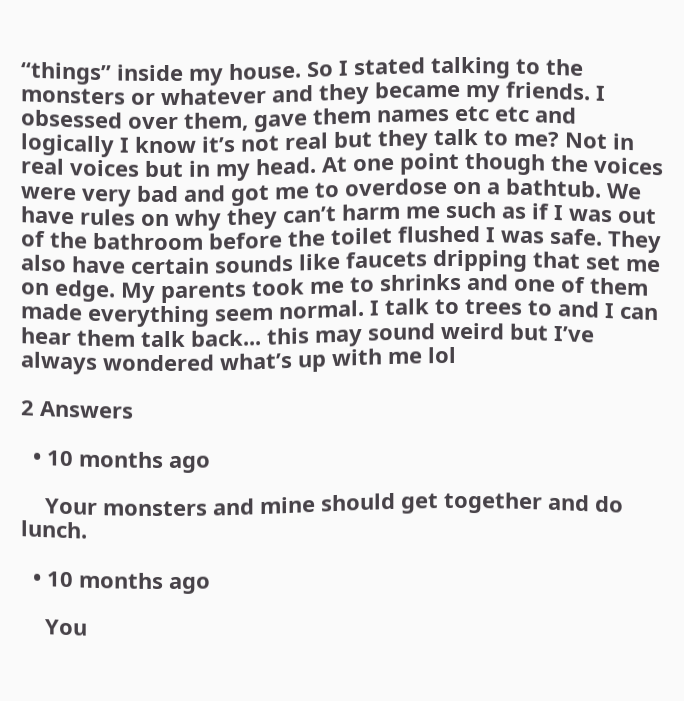“things” inside my house. So I stated talking to the monsters or whatever and they became my friends. I obsessed over them, gave them names etc etc and logically I know it’s not real but they talk to me? Not in real voices but in my head. At one point though the voices were very bad and got me to overdose on a bathtub. We have rules on why they can’t harm me such as if I was out of the bathroom before the toilet flushed I was safe. They also have certain sounds like faucets dripping that set me on edge. My parents took me to shrinks and one of them made everything seem normal. I talk to trees to and I can hear them talk back... this may sound weird but I’ve always wondered what’s up with me lol

2 Answers

  • 10 months ago

    Your monsters and mine should get together and do lunch.

  • 10 months ago

    You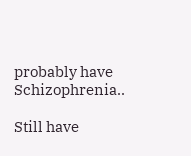probably have Schizophrenia..

Still have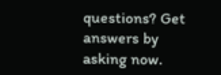questions? Get answers by asking now.